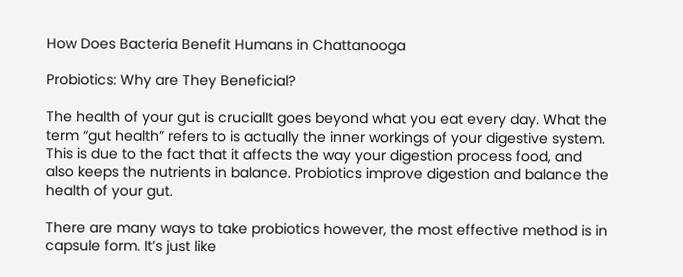How Does Bacteria Benefit Humans in Chattanooga

Probiotics: Why are They Beneficial?

The health of your gut is crucialIt goes beyond what you eat every day. What the term “gut health” refers to is actually the inner workings of your digestive system. This is due to the fact that it affects the way your digestion process food, and also keeps the nutrients in balance. Probiotics improve digestion and balance the health of your gut.

There are many ways to take probiotics however, the most effective method is in capsule form. It’s just like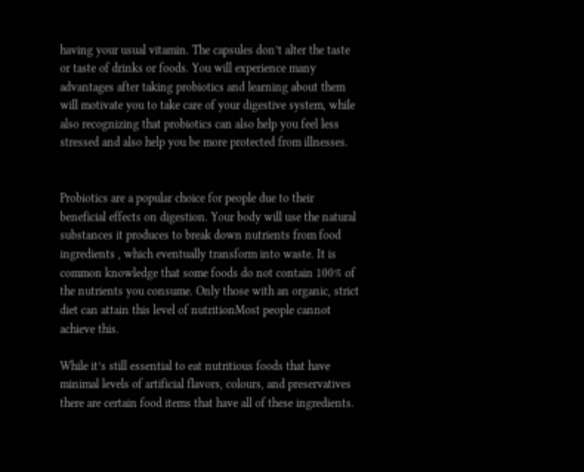having your usual vitamin. The capsules don’t alter the taste or taste of drinks or foods. You will experience many advantages after taking probiotics and learning about them will motivate you to take care of your digestive system, while also recognizing that probiotics can also help you feel less stressed and also help you be more protected from illnesses.


Probiotics are a popular choice for people due to their beneficial effects on digestion. Your body will use the natural substances it produces to break down nutrients from food ingredients , which eventually transform into waste. It is common knowledge that some foods do not contain 100% of the nutrients you consume. Only those with an organic, strict diet can attain this level of nutritionMost people cannot achieve this.

While it’s still essential to eat nutritious foods that have minimal levels of artificial flavors, colours, and preservatives there are certain food items that have all of these ingredients.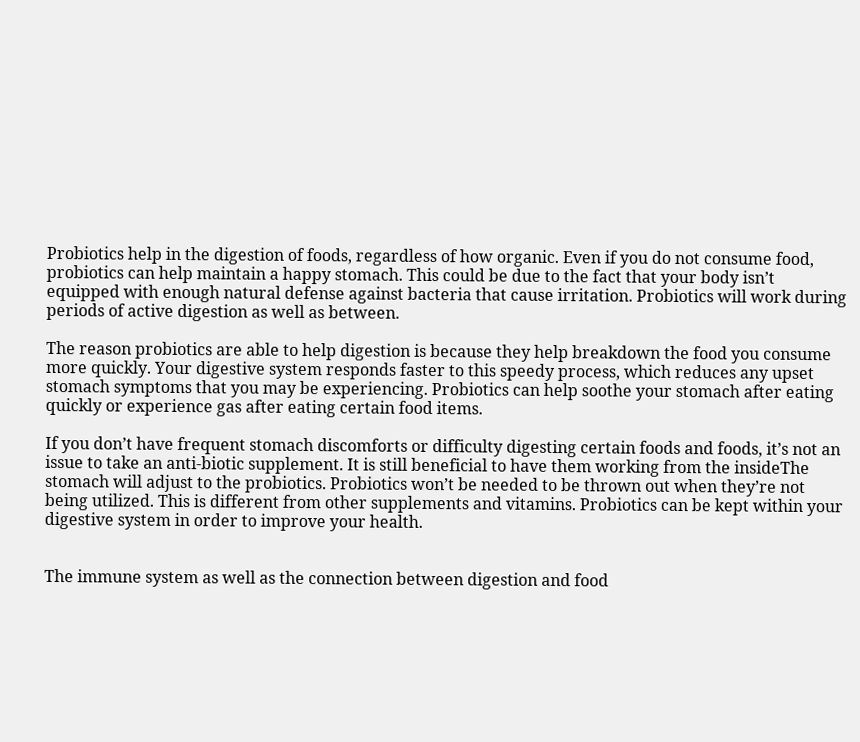Probiotics help in the digestion of foods, regardless of how organic. Even if you do not consume food, probiotics can help maintain a happy stomach. This could be due to the fact that your body isn’t equipped with enough natural defense against bacteria that cause irritation. Probiotics will work during periods of active digestion as well as between.

The reason probiotics are able to help digestion is because they help breakdown the food you consume more quickly. Your digestive system responds faster to this speedy process, which reduces any upset stomach symptoms that you may be experiencing. Probiotics can help soothe your stomach after eating quickly or experience gas after eating certain food items.

If you don’t have frequent stomach discomforts or difficulty digesting certain foods and foods, it’s not an issue to take an anti-biotic supplement. It is still beneficial to have them working from the insideThe stomach will adjust to the probiotics. Probiotics won’t be needed to be thrown out when they’re not being utilized. This is different from other supplements and vitamins. Probiotics can be kept within your digestive system in order to improve your health.


The immune system as well as the connection between digestion and food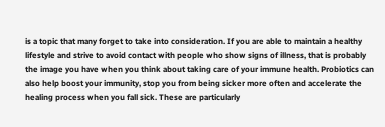is a topic that many forget to take into consideration. If you are able to maintain a healthy lifestyle and strive to avoid contact with people who show signs of illness, that is probably the image you have when you think about taking care of your immune health. Probiotics can also help boost your immunity, stop you from being sicker more often and accelerate the healing process when you fall sick. These are particularly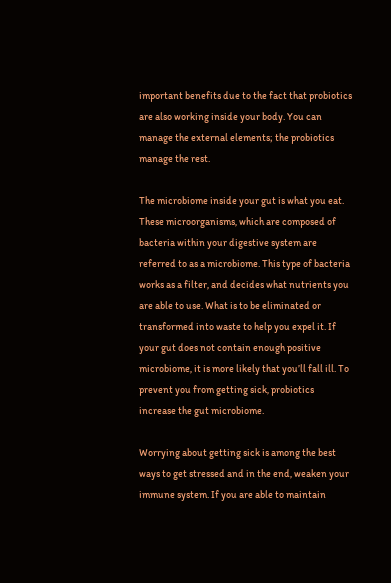important benefits due to the fact that probiotics are also working inside your body. You can manage the external elements; the probiotics manage the rest.

The microbiome inside your gut is what you eat. These microorganisms, which are composed of bacteria within your digestive system are referred to as a microbiome. This type of bacteria works as a filter, and decides what nutrients you are able to use. What is to be eliminated or transformed into waste to help you expel it. If your gut does not contain enough positive microbiome, it is more likely that you’ll fall ill. To prevent you from getting sick, probiotics increase the gut microbiome.

Worrying about getting sick is among the best ways to get stressed and in the end, weaken your immune system. If you are able to maintain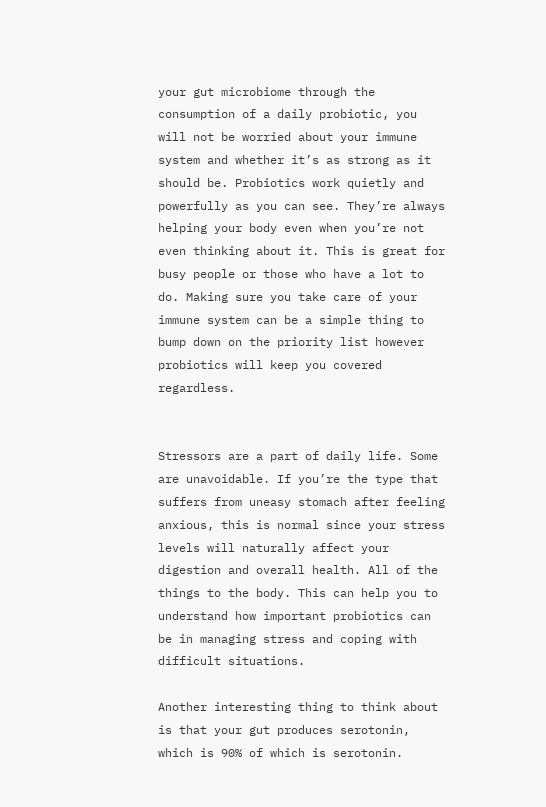your gut microbiome through the consumption of a daily probiotic, you will not be worried about your immune system and whether it’s as strong as it should be. Probiotics work quietly and powerfully as you can see. They’re always helping your body even when you’re not even thinking about it. This is great for busy people or those who have a lot to do. Making sure you take care of your immune system can be a simple thing to bump down on the priority list however probiotics will keep you covered regardless.


Stressors are a part of daily life. Some are unavoidable. If you’re the type that suffers from uneasy stomach after feeling anxious, this is normal since your stress levels will naturally affect your digestion and overall health. All of the things to the body. This can help you to understand how important probiotics can be in managing stress and coping with difficult situations.

Another interesting thing to think about is that your gut produces serotonin, which is 90% of which is serotonin.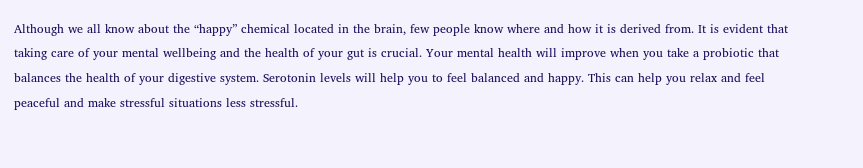Although we all know about the “happy” chemical located in the brain, few people know where and how it is derived from. It is evident that taking care of your mental wellbeing and the health of your gut is crucial. Your mental health will improve when you take a probiotic that balances the health of your digestive system. Serotonin levels will help you to feel balanced and happy. This can help you relax and feel peaceful and make stressful situations less stressful.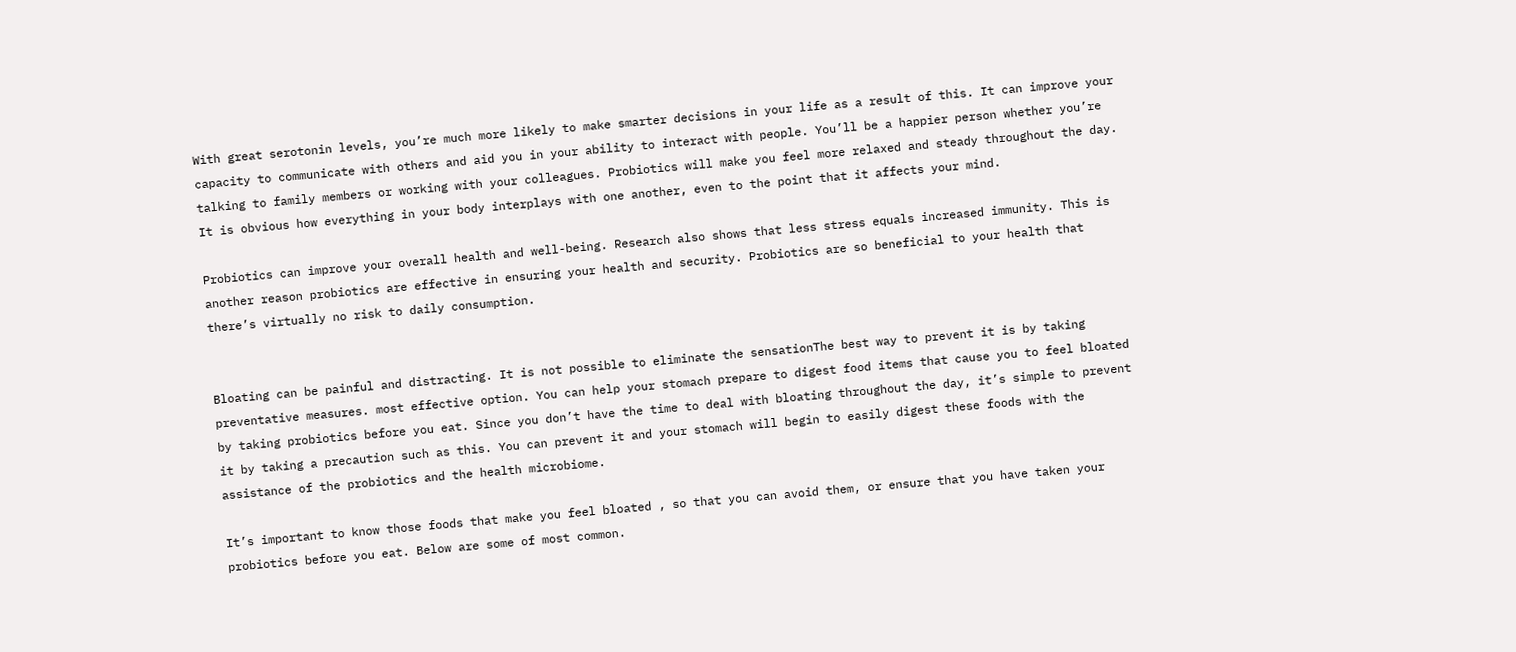With great serotonin levels, you’re much more likely to make smarter decisions in your life as a result of this. It can improve your capacity to communicate with others and aid you in your ability to interact with people. You’ll be a happier person whether you’re talking to family members or working with your colleagues. Probiotics will make you feel more relaxed and steady throughout the day. It is obvious how everything in your body interplays with one another, even to the point that it affects your mind.

Probiotics can improve your overall health and well-being. Research also shows that less stress equals increased immunity. This is another reason probiotics are effective in ensuring your health and security. Probiotics are so beneficial to your health that there’s virtually no risk to daily consumption.


Bloating can be painful and distracting. It is not possible to eliminate the sensationThe best way to prevent it is by taking preventative measures. most effective option. You can help your stomach prepare to digest food items that cause you to feel bloated by taking probiotics before you eat. Since you don’t have the time to deal with bloating throughout the day, it’s simple to prevent it by taking a precaution such as this. You can prevent it and your stomach will begin to easily digest these foods with the assistance of the probiotics and the health microbiome.

It’s important to know those foods that make you feel bloated , so that you can avoid them, or ensure that you have taken your probiotics before you eat. Below are some of most common.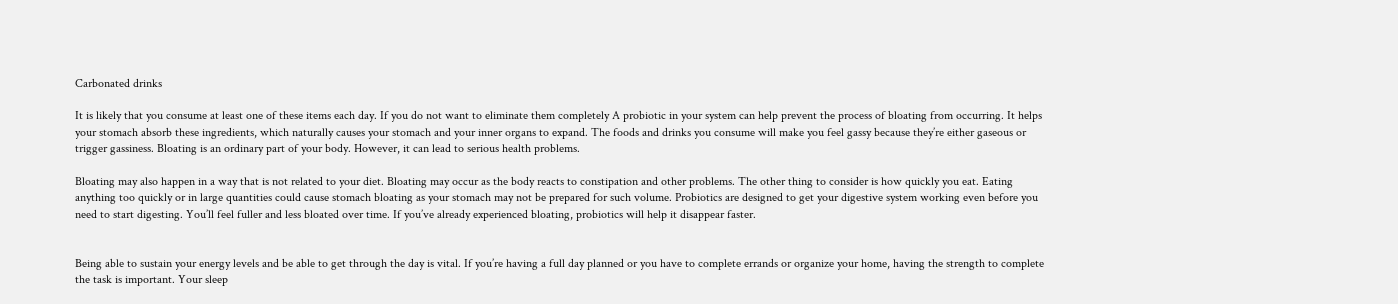Carbonated drinks

It is likely that you consume at least one of these items each day. If you do not want to eliminate them completely A probiotic in your system can help prevent the process of bloating from occurring. It helps your stomach absorb these ingredients, which naturally causes your stomach and your inner organs to expand. The foods and drinks you consume will make you feel gassy because they’re either gaseous or trigger gassiness. Bloating is an ordinary part of your body. However, it can lead to serious health problems.

Bloating may also happen in a way that is not related to your diet. Bloating may occur as the body reacts to constipation and other problems. The other thing to consider is how quickly you eat. Eating anything too quickly or in large quantities could cause stomach bloating as your stomach may not be prepared for such volume. Probiotics are designed to get your digestive system working even before you need to start digesting. You’ll feel fuller and less bloated over time. If you’ve already experienced bloating, probiotics will help it disappear faster.


Being able to sustain your energy levels and be able to get through the day is vital. If you’re having a full day planned or you have to complete errands or organize your home, having the strength to complete the task is important. Your sleep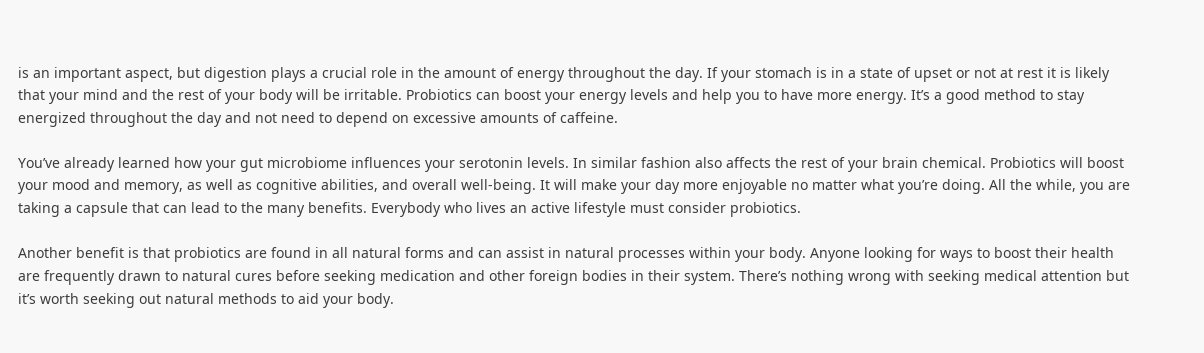is an important aspect, but digestion plays a crucial role in the amount of energy throughout the day. If your stomach is in a state of upset or not at rest it is likely that your mind and the rest of your body will be irritable. Probiotics can boost your energy levels and help you to have more energy. It’s a good method to stay energized throughout the day and not need to depend on excessive amounts of caffeine.

You’ve already learned how your gut microbiome influences your serotonin levels. In similar fashion also affects the rest of your brain chemical. Probiotics will boost your mood and memory, as well as cognitive abilities, and overall well-being. It will make your day more enjoyable no matter what you’re doing. All the while, you are taking a capsule that can lead to the many benefits. Everybody who lives an active lifestyle must consider probiotics.

Another benefit is that probiotics are found in all natural forms and can assist in natural processes within your body. Anyone looking for ways to boost their health are frequently drawn to natural cures before seeking medication and other foreign bodies in their system. There’s nothing wrong with seeking medical attention but it’s worth seeking out natural methods to aid your body.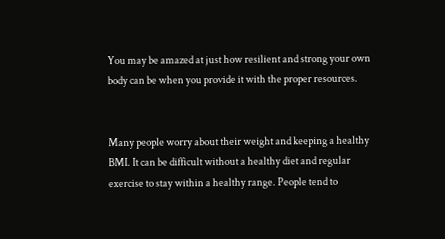You may be amazed at just how resilient and strong your own body can be when you provide it with the proper resources.


Many people worry about their weight and keeping a healthy BMI. It can be difficult without a healthy diet and regular exercise to stay within a healthy range. People tend to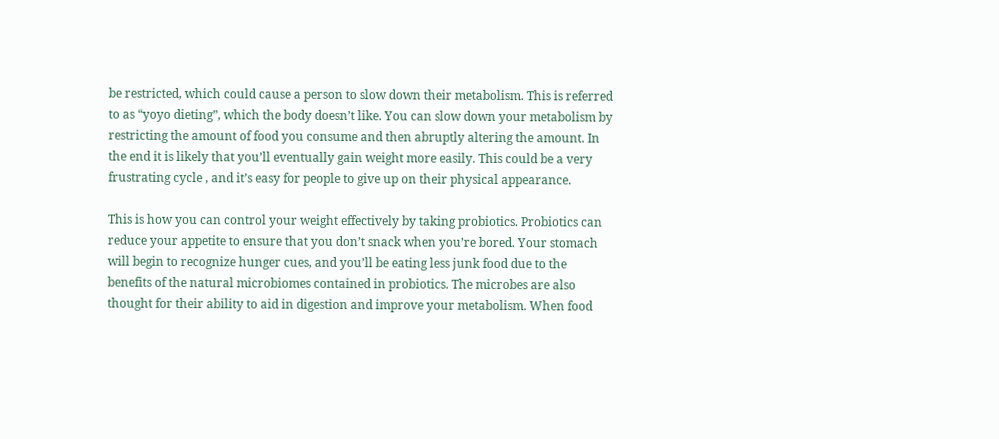be restricted, which could cause a person to slow down their metabolism. This is referred to as “yoyo dieting”, which the body doesn’t like. You can slow down your metabolism by restricting the amount of food you consume and then abruptly altering the amount. In the end it is likely that you’ll eventually gain weight more easily. This could be a very frustrating cycle , and it’s easy for people to give up on their physical appearance.

This is how you can control your weight effectively by taking probiotics. Probiotics can reduce your appetite to ensure that you don’t snack when you’re bored. Your stomach will begin to recognize hunger cues, and you’ll be eating less junk food due to the benefits of the natural microbiomes contained in probiotics. The microbes are also thought for their ability to aid in digestion and improve your metabolism. When food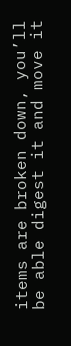items are broken down, you’ll be able digest it and move it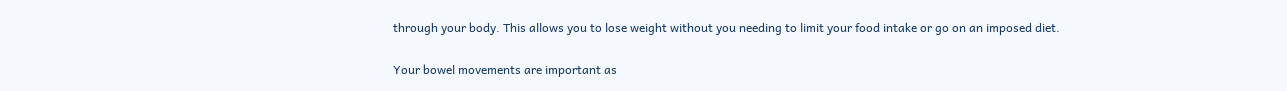through your body. This allows you to lose weight without you needing to limit your food intake or go on an imposed diet.

Your bowel movements are important as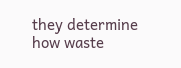they determine how waste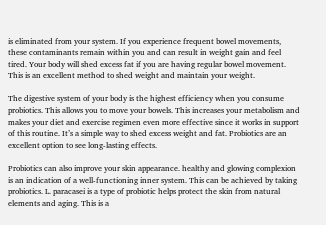is eliminated from your system. If you experience frequent bowel movements, these contaminants remain within you and can result in weight gain and feel tired. Your body will shed excess fat if you are having regular bowel movement. This is an excellent method to shed weight and maintain your weight.

The digestive system of your body is the highest efficiency when you consume probiotics. This allows you to move your bowels. This increases your metabolism and makes your diet and exercise regimen even more effective since it works in support of this routine. It’s a simple way to shed excess weight and fat. Probiotics are an excellent option to see long-lasting effects.

Probiotics can also improve your skin appearance. healthy and glowing complexion is an indication of a well-functioning inner system. This can be achieved by taking probiotics. L. paracasei is a type of probiotic helps protect the skin from natural elements and aging. This is a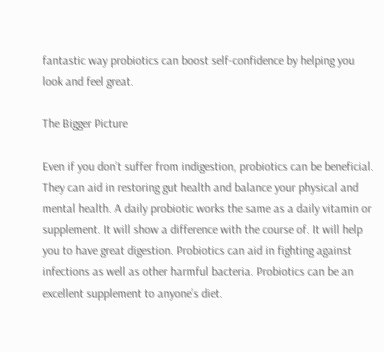fantastic way probiotics can boost self-confidence by helping you look and feel great.

The Bigger Picture

Even if you don’t suffer from indigestion, probiotics can be beneficial. They can aid in restoring gut health and balance your physical and mental health. A daily probiotic works the same as a daily vitamin or supplement. It will show a difference with the course of. It will help you to have great digestion. Probiotics can aid in fighting against infections as well as other harmful bacteria. Probiotics can be an excellent supplement to anyone’s diet.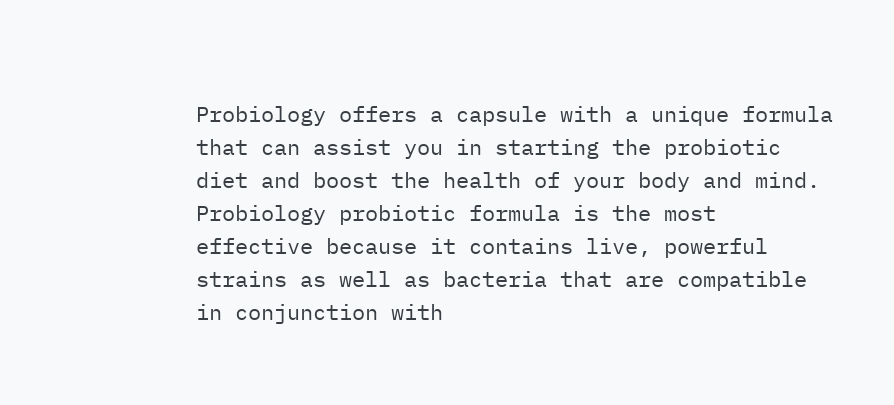Probiology offers a capsule with a unique formula that can assist you in starting the probiotic diet and boost the health of your body and mind. Probiology probiotic formula is the most effective because it contains live, powerful strains as well as bacteria that are compatible in conjunction with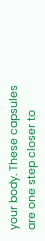your body. These capsules are one step closer to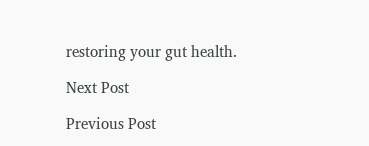restoring your gut health.

Next Post

Previous Post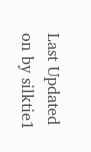Last Updated on by silktie1